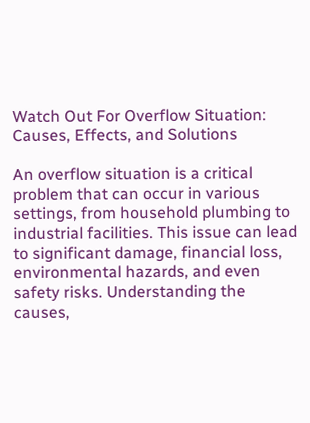Watch Out For Overflow Situation: Causes, Effects, and Solutions

An overflow situation is a critical problem that can occur in various settings, from household plumbing to industrial facilities. This issue can lead to significant damage, financial loss, environmental hazards, and even safety risks. Understanding the causes,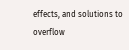effects, and solutions to overflow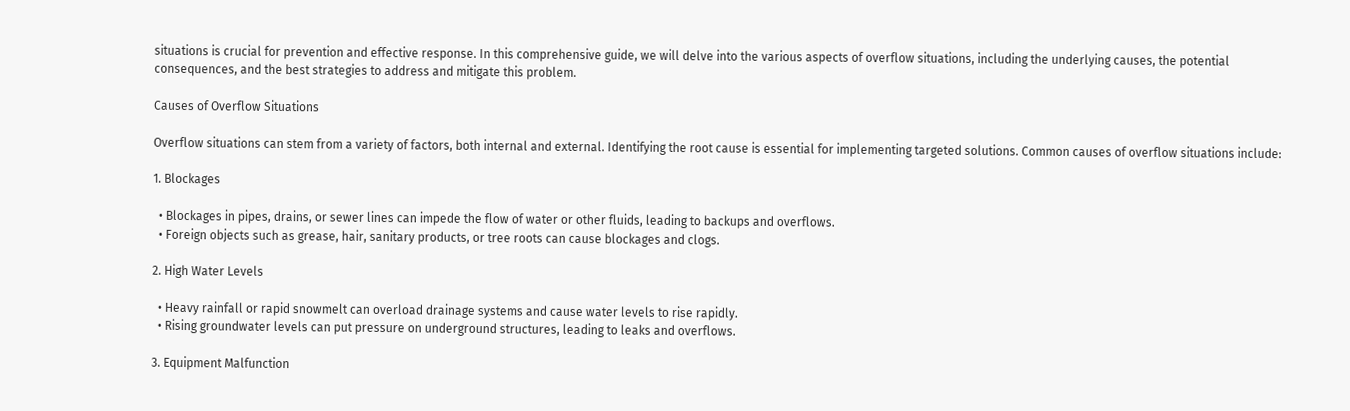situations is crucial for prevention and effective response. In this comprehensive guide, we will delve into the various aspects of overflow situations, including the underlying causes, the potential consequences, and the best strategies to address and mitigate this problem.

Causes of Overflow Situations

Overflow situations can stem from a variety of factors, both internal and external. Identifying the root cause is essential for implementing targeted solutions. Common causes of overflow situations include:

1. Blockages

  • Blockages in pipes, drains, or sewer lines can impede the flow of water or other fluids, leading to backups and overflows.
  • Foreign objects such as grease, hair, sanitary products, or tree roots can cause blockages and clogs.

2. High Water Levels

  • Heavy rainfall or rapid snowmelt can overload drainage systems and cause water levels to rise rapidly.
  • Rising groundwater levels can put pressure on underground structures, leading to leaks and overflows.

3. Equipment Malfunction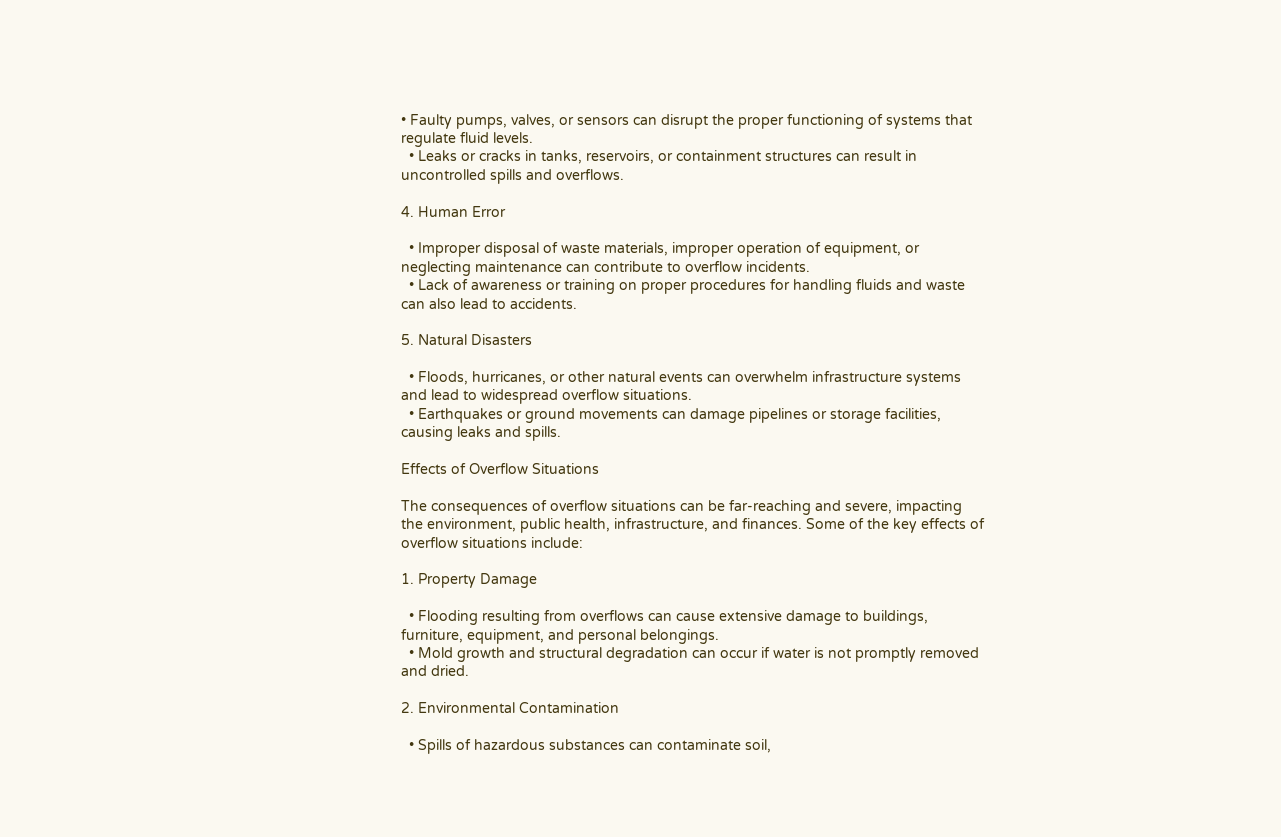• Faulty pumps, valves, or sensors can disrupt the proper functioning of systems that regulate fluid levels.
  • Leaks or cracks in tanks, reservoirs, or containment structures can result in uncontrolled spills and overflows.

4. Human Error

  • Improper disposal of waste materials, improper operation of equipment, or neglecting maintenance can contribute to overflow incidents.
  • Lack of awareness or training on proper procedures for handling fluids and waste can also lead to accidents.

5. Natural Disasters

  • Floods, hurricanes, or other natural events can overwhelm infrastructure systems and lead to widespread overflow situations.
  • Earthquakes or ground movements can damage pipelines or storage facilities, causing leaks and spills.

Effects of Overflow Situations

The consequences of overflow situations can be far-reaching and severe, impacting the environment, public health, infrastructure, and finances. Some of the key effects of overflow situations include:

1. Property Damage

  • Flooding resulting from overflows can cause extensive damage to buildings, furniture, equipment, and personal belongings.
  • Mold growth and structural degradation can occur if water is not promptly removed and dried.

2. Environmental Contamination

  • Spills of hazardous substances can contaminate soil,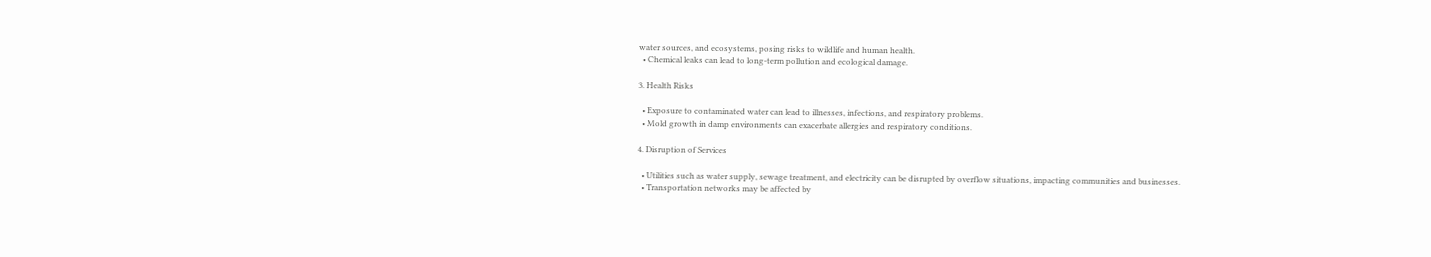water sources, and ecosystems, posing risks to wildlife and human health.
  • Chemical leaks can lead to long-term pollution and ecological damage.

3. Health Risks

  • Exposure to contaminated water can lead to illnesses, infections, and respiratory problems.
  • Mold growth in damp environments can exacerbate allergies and respiratory conditions.

4. Disruption of Services

  • Utilities such as water supply, sewage treatment, and electricity can be disrupted by overflow situations, impacting communities and businesses.
  • Transportation networks may be affected by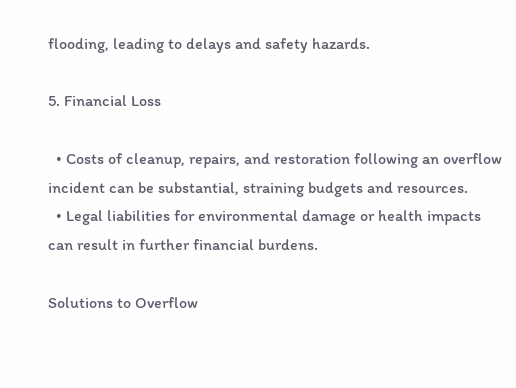flooding, leading to delays and safety hazards.

5. Financial Loss

  • Costs of cleanup, repairs, and restoration following an overflow incident can be substantial, straining budgets and resources.
  • Legal liabilities for environmental damage or health impacts can result in further financial burdens.

Solutions to Overflow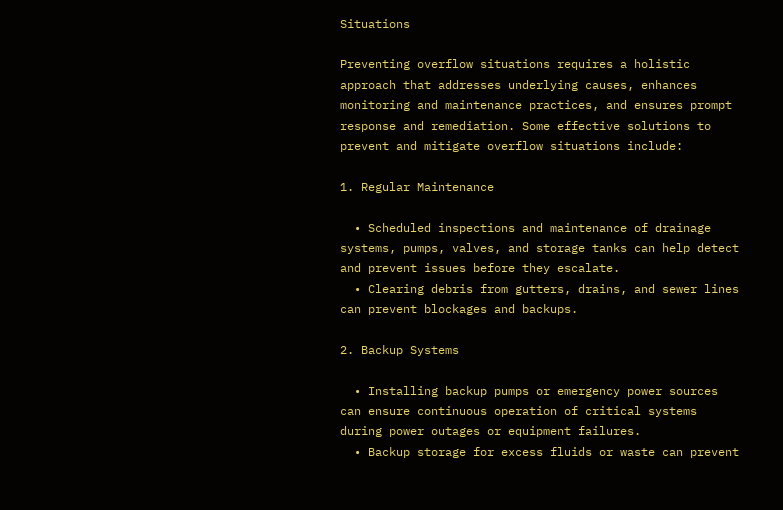Situations

Preventing overflow situations requires a holistic approach that addresses underlying causes, enhances monitoring and maintenance practices, and ensures prompt response and remediation. Some effective solutions to prevent and mitigate overflow situations include:

1. Regular Maintenance

  • Scheduled inspections and maintenance of drainage systems, pumps, valves, and storage tanks can help detect and prevent issues before they escalate.
  • Clearing debris from gutters, drains, and sewer lines can prevent blockages and backups.

2. Backup Systems

  • Installing backup pumps or emergency power sources can ensure continuous operation of critical systems during power outages or equipment failures.
  • Backup storage for excess fluids or waste can prevent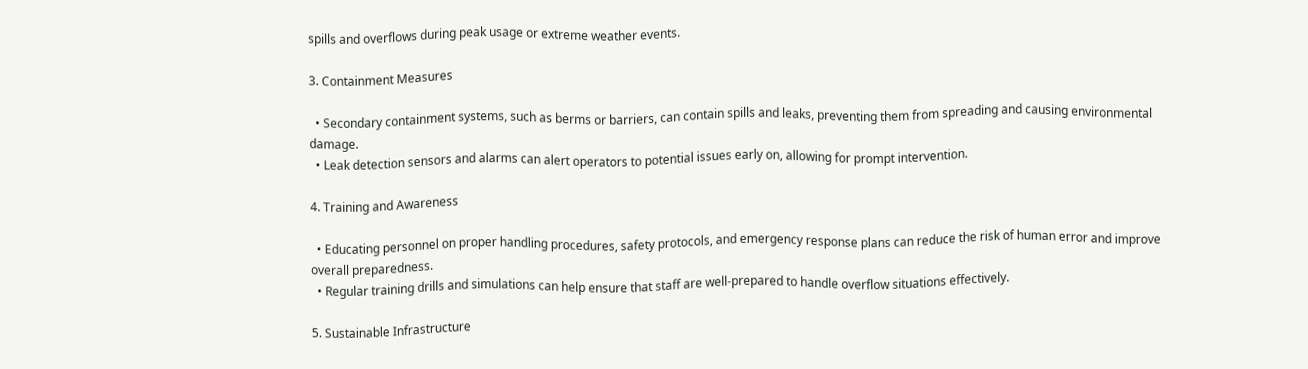spills and overflows during peak usage or extreme weather events.

3. Containment Measures

  • Secondary containment systems, such as berms or barriers, can contain spills and leaks, preventing them from spreading and causing environmental damage.
  • Leak detection sensors and alarms can alert operators to potential issues early on, allowing for prompt intervention.

4. Training and Awareness

  • Educating personnel on proper handling procedures, safety protocols, and emergency response plans can reduce the risk of human error and improve overall preparedness.
  • Regular training drills and simulations can help ensure that staff are well-prepared to handle overflow situations effectively.

5. Sustainable Infrastructure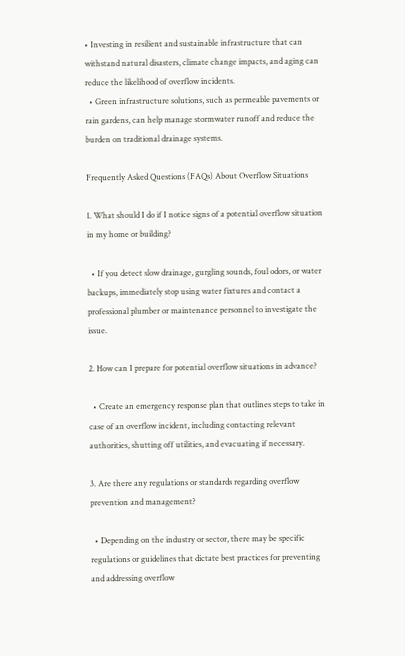• Investing in resilient and sustainable infrastructure that can withstand natural disasters, climate change impacts, and aging can reduce the likelihood of overflow incidents.
  • Green infrastructure solutions, such as permeable pavements or rain gardens, can help manage stormwater runoff and reduce the burden on traditional drainage systems.

Frequently Asked Questions (FAQs) About Overflow Situations

1. What should I do if I notice signs of a potential overflow situation in my home or building?

  • If you detect slow drainage, gurgling sounds, foul odors, or water backups, immediately stop using water fixtures and contact a professional plumber or maintenance personnel to investigate the issue.

2. How can I prepare for potential overflow situations in advance?

  • Create an emergency response plan that outlines steps to take in case of an overflow incident, including contacting relevant authorities, shutting off utilities, and evacuating if necessary.

3. Are there any regulations or standards regarding overflow prevention and management?

  • Depending on the industry or sector, there may be specific regulations or guidelines that dictate best practices for preventing and addressing overflow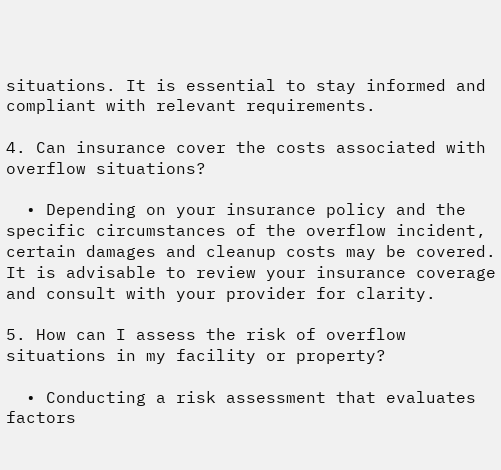situations. It is essential to stay informed and compliant with relevant requirements.

4. Can insurance cover the costs associated with overflow situations?

  • Depending on your insurance policy and the specific circumstances of the overflow incident, certain damages and cleanup costs may be covered. It is advisable to review your insurance coverage and consult with your provider for clarity.

5. How can I assess the risk of overflow situations in my facility or property?

  • Conducting a risk assessment that evaluates factors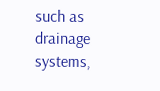such as drainage systems,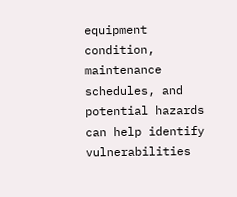equipment condition, maintenance schedules, and potential hazards can help identify vulnerabilities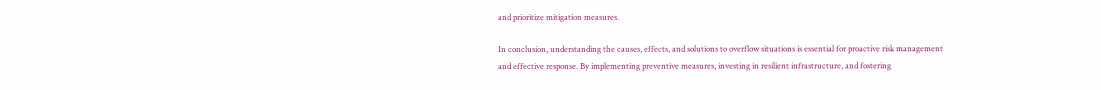and prioritize mitigation measures.

In conclusion, understanding the causes, effects, and solutions to overflow situations is essential for proactive risk management and effective response. By implementing preventive measures, investing in resilient infrastructure, and fostering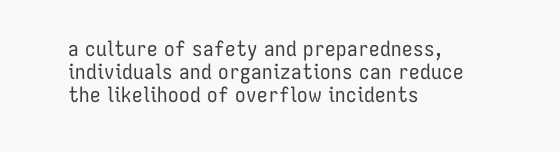a culture of safety and preparedness, individuals and organizations can reduce the likelihood of overflow incidents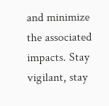and minimize the associated impacts. Stay vigilant, stay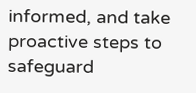informed, and take proactive steps to safeguard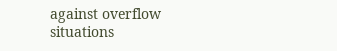against overflow situations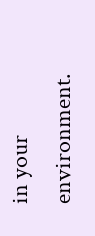in your environment.